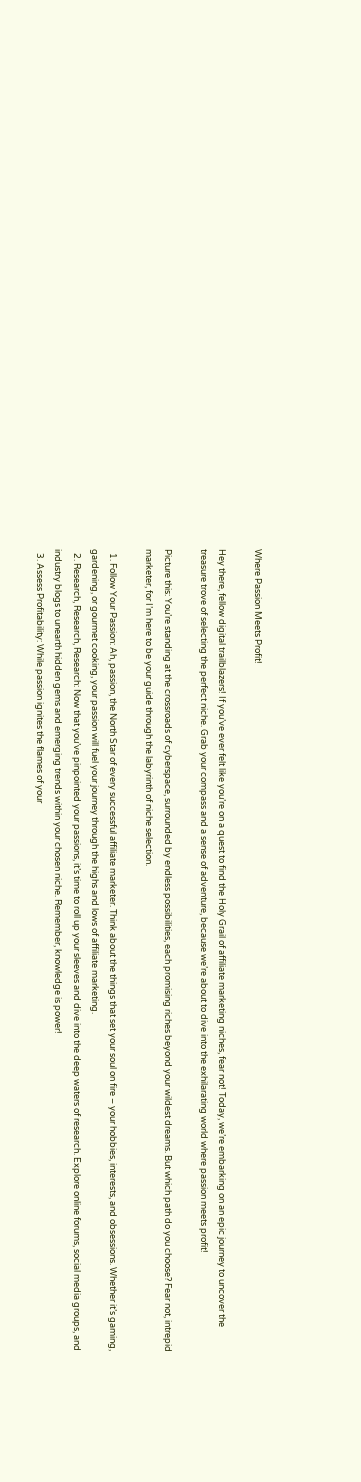Where Passion Meets Profit!

Hey there, fellow digital trailblazers! If you’ve ever felt like you’re on a quest to find the Holy Grail of affiliate marketing niches, fear not! Today, we’re embarking on an epic journey to uncover the treasure trove of selecting the perfect niche. Grab your compass and a sense of adventure, because we’re about to dive into the exhilarating world where passion meets profit!

Picture this: You’re standing at the crossroads of cyberspace, surrounded by endless possibilities, each promising riches beyond your wildest dreams. But which path do you choose? Fear not, intrepid marketer, for I’m here to be your guide through the labyrinth of niche selection.

  1. Follow Your Passion: Ah, passion, the North Star of every successful affiliate marketer. Think about the things that set your soul on fire – your hobbies, interests, and obsessions. Whether it’s gaming, gardening, or gourmet cooking, your passion will fuel your journey through the highs and lows of affiliate marketing.
  2. Research, Research, Research: Now that you’ve pinpointed your passions, it’s time to roll up your sleeves and dive into the deep waters of research. Explore online forums, social media groups, and industry blogs to unearth hidden gems and emerging trends within your chosen niche. Remember, knowledge is power!
  3. Assess Profitability: While passion ignites the flames of your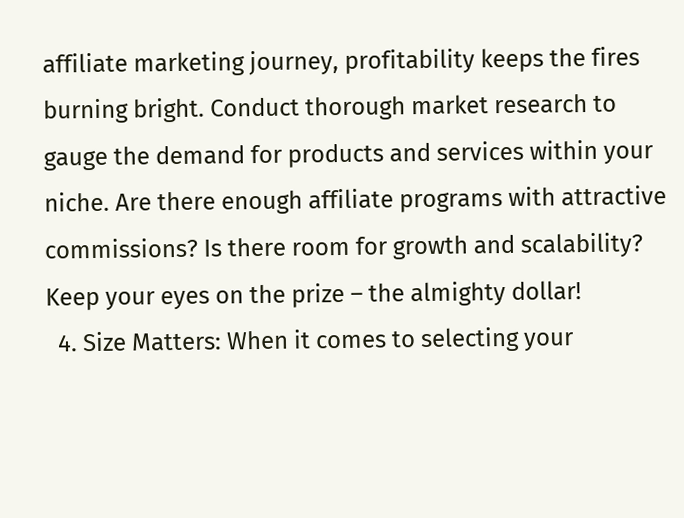affiliate marketing journey, profitability keeps the fires burning bright. Conduct thorough market research to gauge the demand for products and services within your niche. Are there enough affiliate programs with attractive commissions? Is there room for growth and scalability? Keep your eyes on the prize – the almighty dollar!
  4. Size Matters: When it comes to selecting your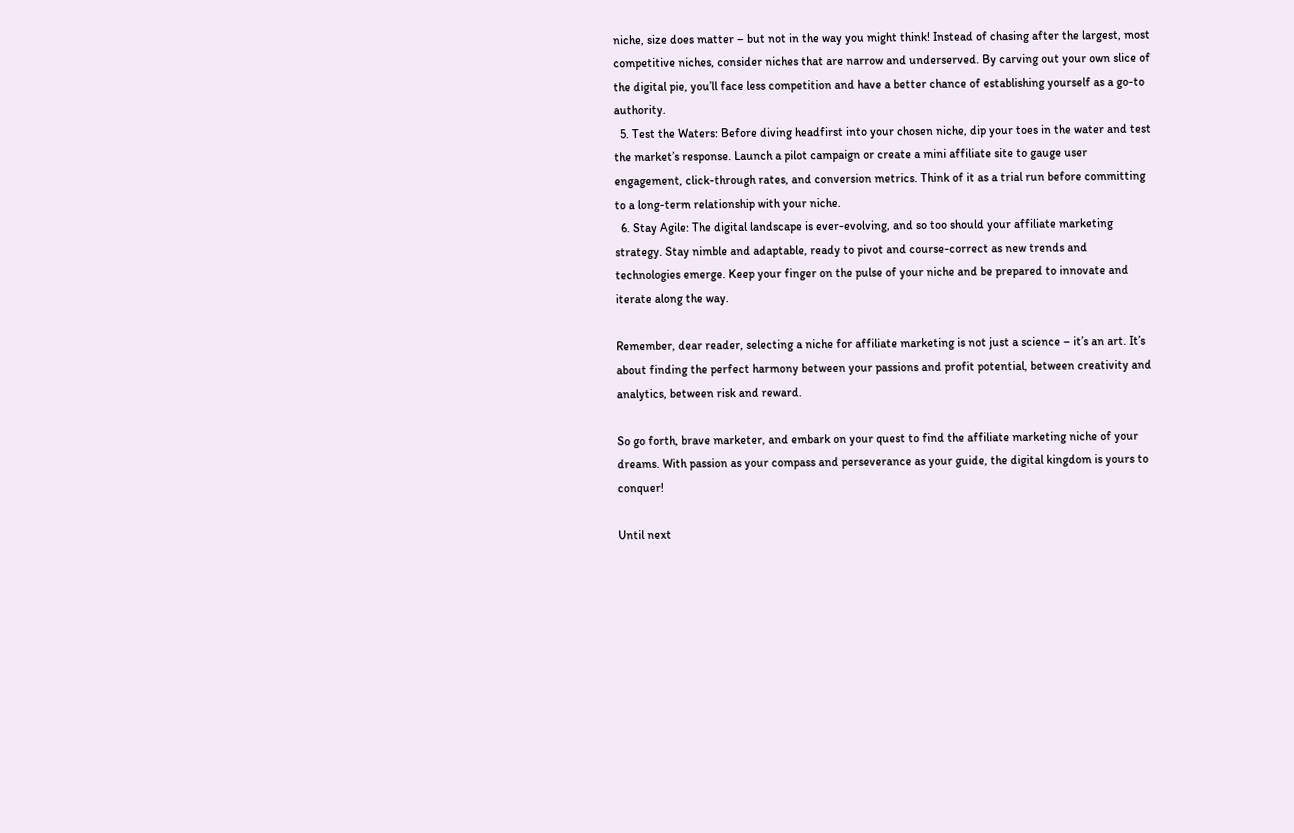niche, size does matter – but not in the way you might think! Instead of chasing after the largest, most competitive niches, consider niches that are narrow and underserved. By carving out your own slice of the digital pie, you’ll face less competition and have a better chance of establishing yourself as a go-to authority.
  5. Test the Waters: Before diving headfirst into your chosen niche, dip your toes in the water and test the market’s response. Launch a pilot campaign or create a mini affiliate site to gauge user engagement, click-through rates, and conversion metrics. Think of it as a trial run before committing to a long-term relationship with your niche.
  6. Stay Agile: The digital landscape is ever-evolving, and so too should your affiliate marketing strategy. Stay nimble and adaptable, ready to pivot and course-correct as new trends and technologies emerge. Keep your finger on the pulse of your niche and be prepared to innovate and iterate along the way.

Remember, dear reader, selecting a niche for affiliate marketing is not just a science – it’s an art. It’s about finding the perfect harmony between your passions and profit potential, between creativity and analytics, between risk and reward.

So go forth, brave marketer, and embark on your quest to find the affiliate marketing niche of your dreams. With passion as your compass and perseverance as your guide, the digital kingdom is yours to conquer!

Until next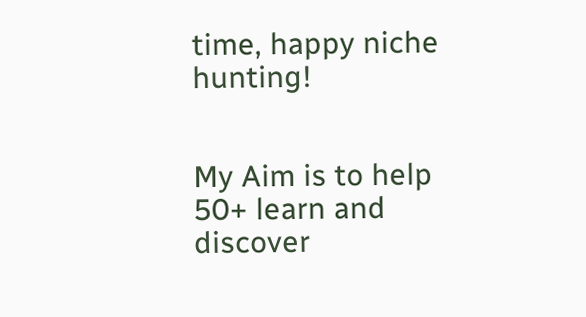time, happy niche hunting!


My Aim is to help 50+ learn and discover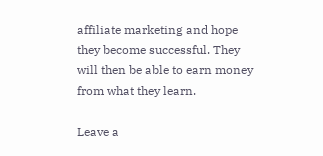affiliate marketing and hope they become successful. They will then be able to earn money from what they learn.

Leave a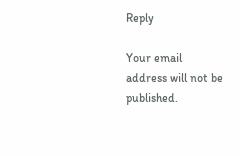Reply

Your email address will not be published.